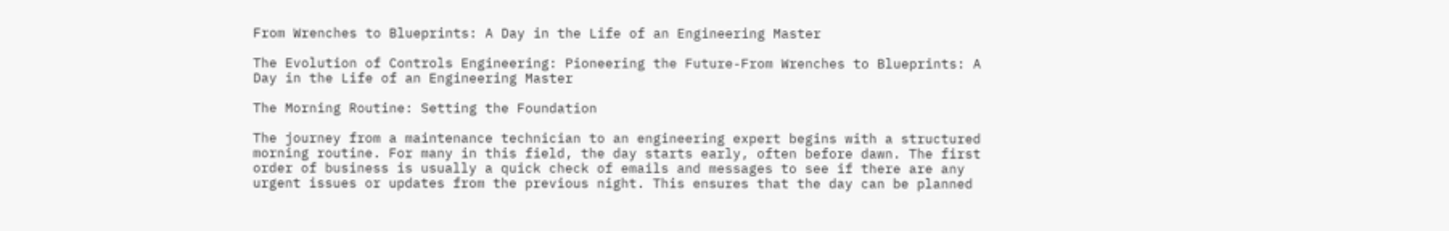From Wrenches to Blueprints: A Day in the Life of an Engineering Master

The Evolution of Controls Engineering: Pioneering the Future-From Wrenches to Blueprints: A Day in the Life of an Engineering Master

The Morning Routine: Setting the Foundation

The journey from a maintenance technician to an engineering expert begins with a structured morning routine. For many in this field, the day starts early, often before dawn. The first order of business is usually a quick check of emails and messages to see if there are any urgent issues or updates from the previous night. This ensures that the day can be planned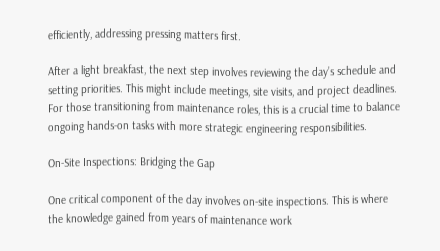efficiently, addressing pressing matters first.

After a light breakfast, the next step involves reviewing the day’s schedule and setting priorities. This might include meetings, site visits, and project deadlines. For those transitioning from maintenance roles, this is a crucial time to balance ongoing hands-on tasks with more strategic engineering responsibilities.

On-Site Inspections: Bridging the Gap

One critical component of the day involves on-site inspections. This is where the knowledge gained from years of maintenance work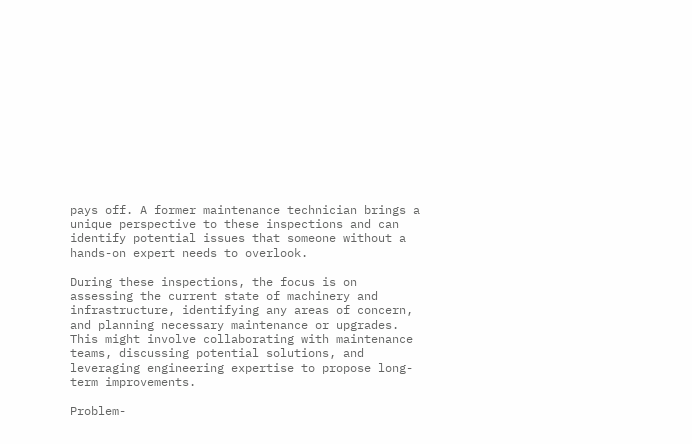pays off. A former maintenance technician brings a unique perspective to these inspections and can identify potential issues that someone without a hands-on expert needs to overlook.

During these inspections, the focus is on assessing the current state of machinery and infrastructure, identifying any areas of concern, and planning necessary maintenance or upgrades. This might involve collaborating with maintenance teams, discussing potential solutions, and leveraging engineering expertise to propose long-term improvements.

Problem-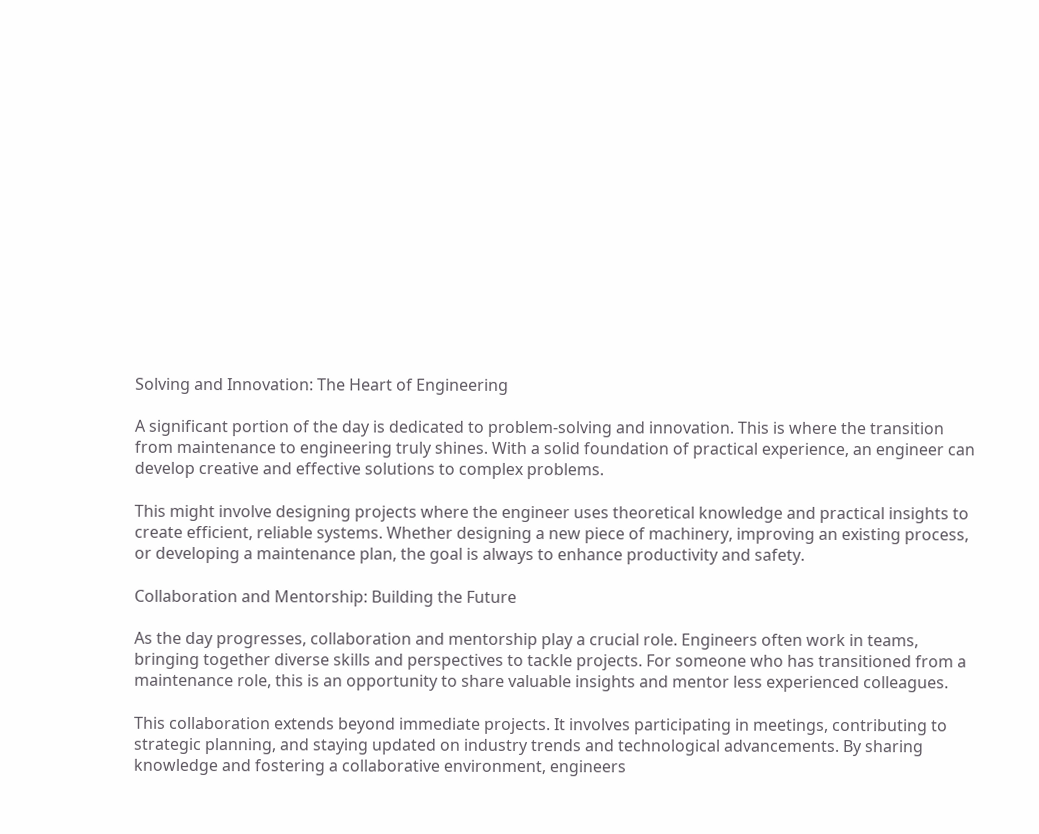Solving and Innovation: The Heart of Engineering

A significant portion of the day is dedicated to problem-solving and innovation. This is where the transition from maintenance to engineering truly shines. With a solid foundation of practical experience, an engineer can develop creative and effective solutions to complex problems.

This might involve designing projects where the engineer uses theoretical knowledge and practical insights to create efficient, reliable systems. Whether designing a new piece of machinery, improving an existing process, or developing a maintenance plan, the goal is always to enhance productivity and safety.

Collaboration and Mentorship: Building the Future

As the day progresses, collaboration and mentorship play a crucial role. Engineers often work in teams, bringing together diverse skills and perspectives to tackle projects. For someone who has transitioned from a maintenance role, this is an opportunity to share valuable insights and mentor less experienced colleagues.

This collaboration extends beyond immediate projects. It involves participating in meetings, contributing to strategic planning, and staying updated on industry trends and technological advancements. By sharing knowledge and fostering a collaborative environment, engineers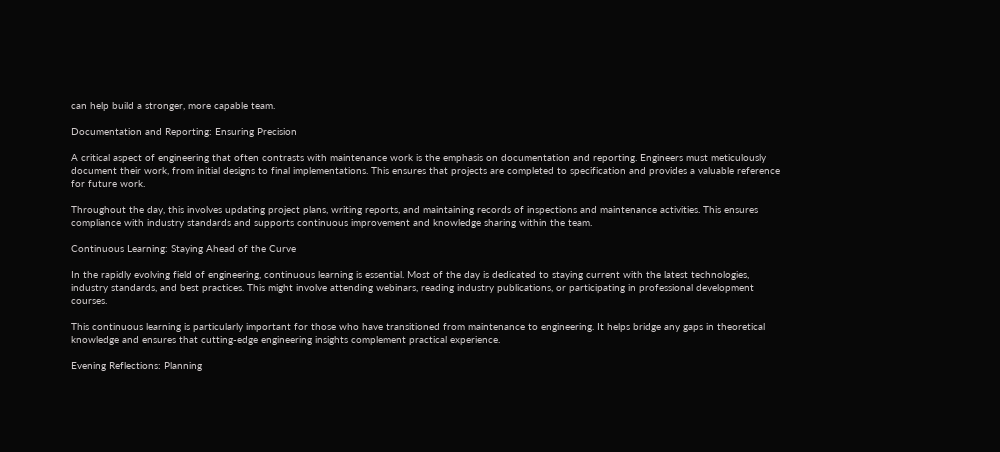can help build a stronger, more capable team.

Documentation and Reporting: Ensuring Precision

A critical aspect of engineering that often contrasts with maintenance work is the emphasis on documentation and reporting. Engineers must meticulously document their work, from initial designs to final implementations. This ensures that projects are completed to specification and provides a valuable reference for future work.

Throughout the day, this involves updating project plans, writing reports, and maintaining records of inspections and maintenance activities. This ensures compliance with industry standards and supports continuous improvement and knowledge sharing within the team.

Continuous Learning: Staying Ahead of the Curve

In the rapidly evolving field of engineering, continuous learning is essential. Most of the day is dedicated to staying current with the latest technologies, industry standards, and best practices. This might involve attending webinars, reading industry publications, or participating in professional development courses.

This continuous learning is particularly important for those who have transitioned from maintenance to engineering. It helps bridge any gaps in theoretical knowledge and ensures that cutting-edge engineering insights complement practical experience.

Evening Reflections: Planning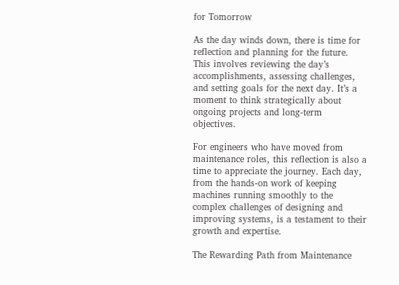for Tomorrow

As the day winds down, there is time for reflection and planning for the future. This involves reviewing the day’s accomplishments, assessing challenges, and setting goals for the next day. It’s a moment to think strategically about ongoing projects and long-term objectives.

For engineers who have moved from maintenance roles, this reflection is also a time to appreciate the journey. Each day, from the hands-on work of keeping machines running smoothly to the complex challenges of designing and improving systems, is a testament to their growth and expertise.

The Rewarding Path from Maintenance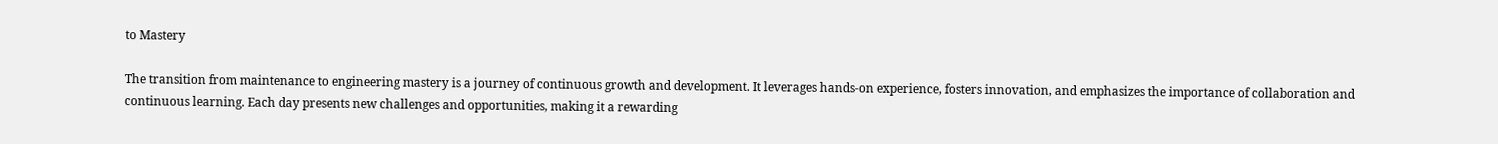to Mastery

The transition from maintenance to engineering mastery is a journey of continuous growth and development. It leverages hands-on experience, fosters innovation, and emphasizes the importance of collaboration and continuous learning. Each day presents new challenges and opportunities, making it a rewarding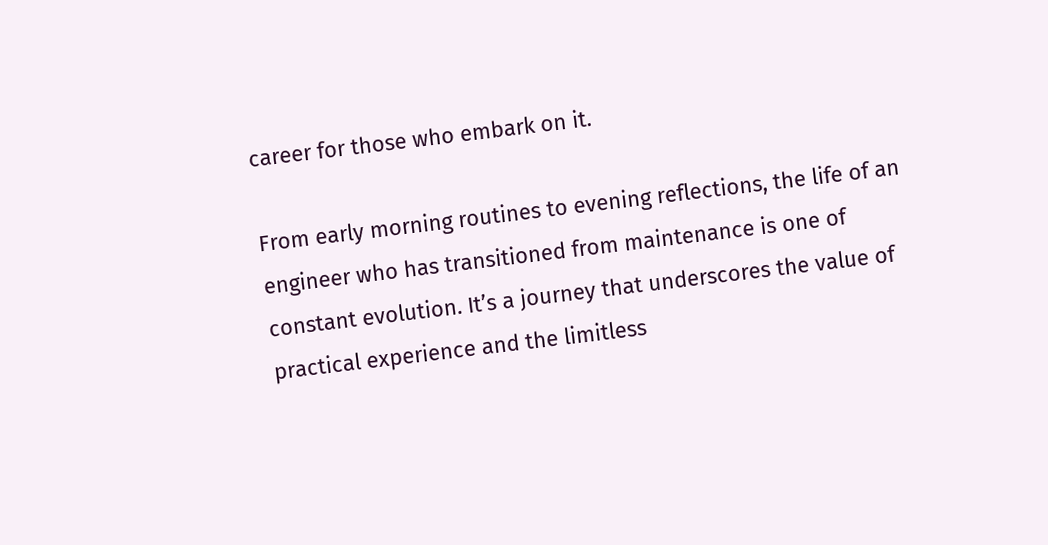career for those who embark on it.

From early morning routines to evening reflections, the life of an engineer who has transitioned from maintenance is one of constant evolution. It’s a journey that underscores the value of practical experience and the limitless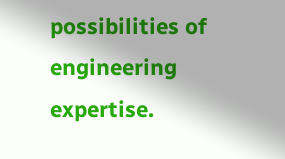possibilities of engineering expertise.